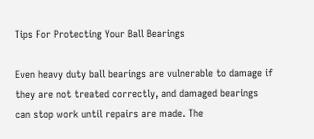Tips For Protecting Your Ball Bearings

Even heavy duty ball bearings are vulnerable to damage if they are not treated correctly, and damaged bearings can stop work until repairs are made. The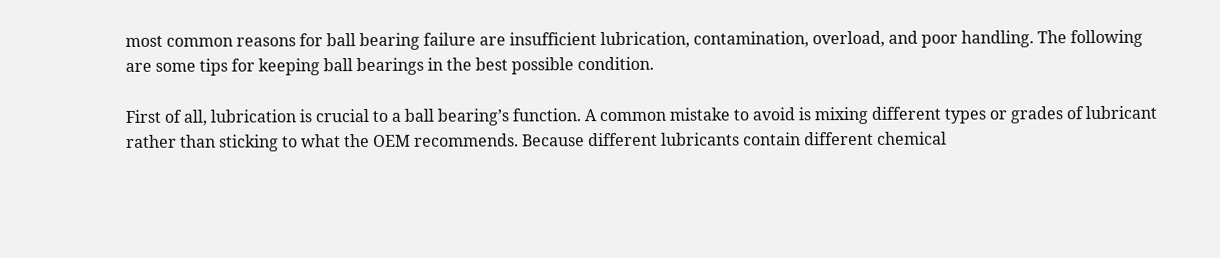most common reasons for ball bearing failure are insufficient lubrication, contamination, overload, and poor handling. The following are some tips for keeping ball bearings in the best possible condition.

First of all, lubrication is crucial to a ball bearing’s function. A common mistake to avoid is mixing different types or grades of lubricant rather than sticking to what the OEM recommends. Because different lubricants contain different chemical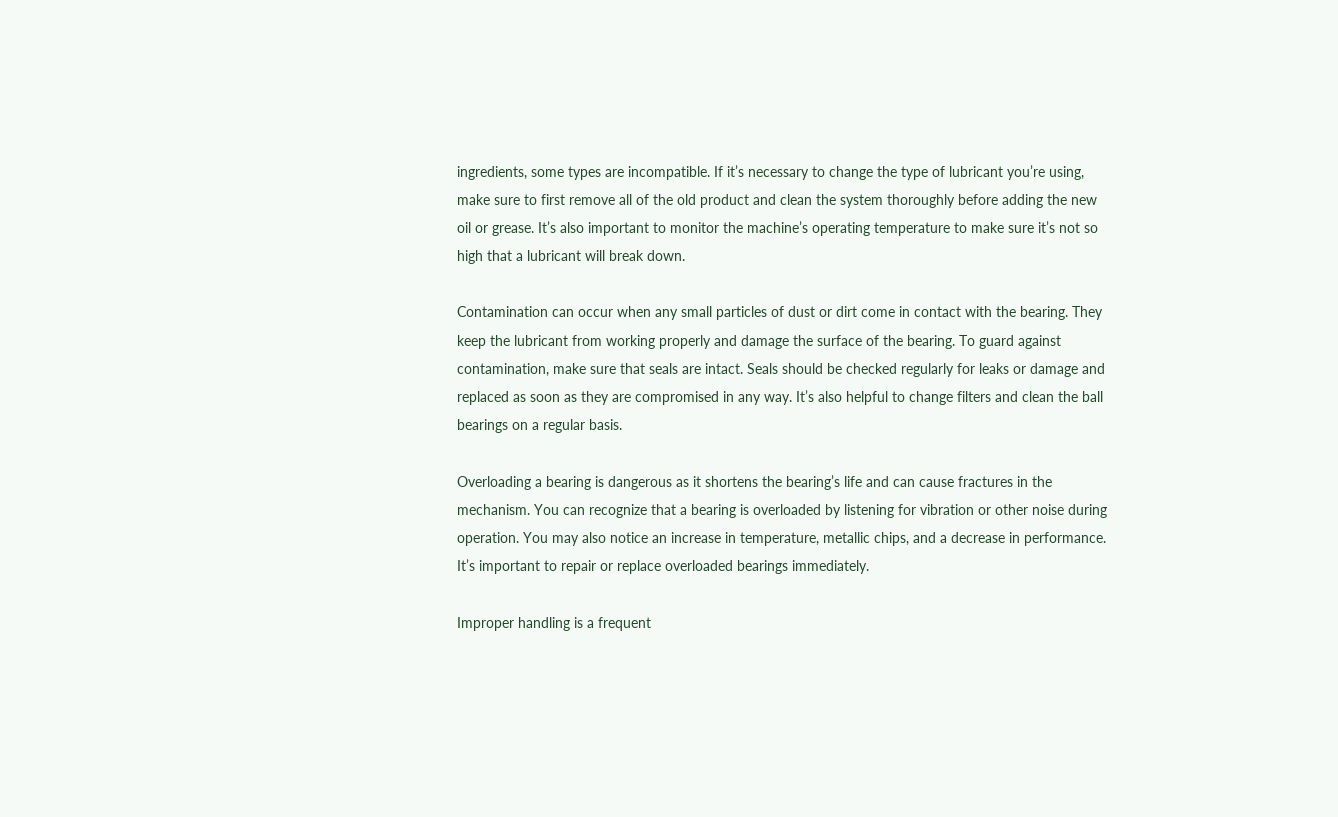ingredients, some types are incompatible. If it’s necessary to change the type of lubricant you’re using, make sure to first remove all of the old product and clean the system thoroughly before adding the new oil or grease. It’s also important to monitor the machine’s operating temperature to make sure it’s not so high that a lubricant will break down.

Contamination can occur when any small particles of dust or dirt come in contact with the bearing. They keep the lubricant from working properly and damage the surface of the bearing. To guard against contamination, make sure that seals are intact. Seals should be checked regularly for leaks or damage and replaced as soon as they are compromised in any way. It’s also helpful to change filters and clean the ball bearings on a regular basis.

Overloading a bearing is dangerous as it shortens the bearing’s life and can cause fractures in the mechanism. You can recognize that a bearing is overloaded by listening for vibration or other noise during operation. You may also notice an increase in temperature, metallic chips, and a decrease in performance. It’s important to repair or replace overloaded bearings immediately.

Improper handling is a frequent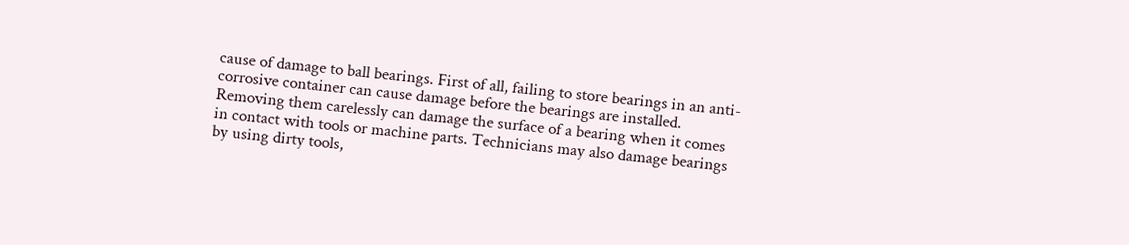cause of damage to ball bearings. First of all, failing to store bearings in an anti-corrosive container can cause damage before the bearings are installed. Removing them carelessly can damage the surface of a bearing when it comes in contact with tools or machine parts. Technicians may also damage bearings by using dirty tools,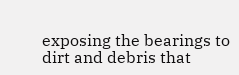exposing the bearings to dirt and debris that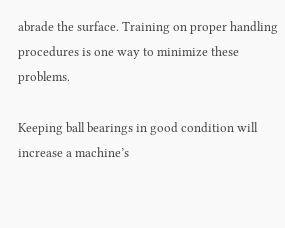abrade the surface. Training on proper handling procedures is one way to minimize these problems.

Keeping ball bearings in good condition will increase a machine’s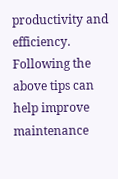productivity and efficiency. Following the above tips can help improve maintenance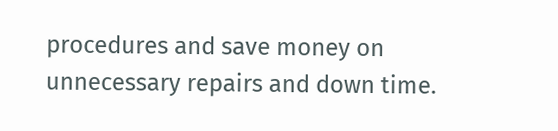procedures and save money on unnecessary repairs and down time.